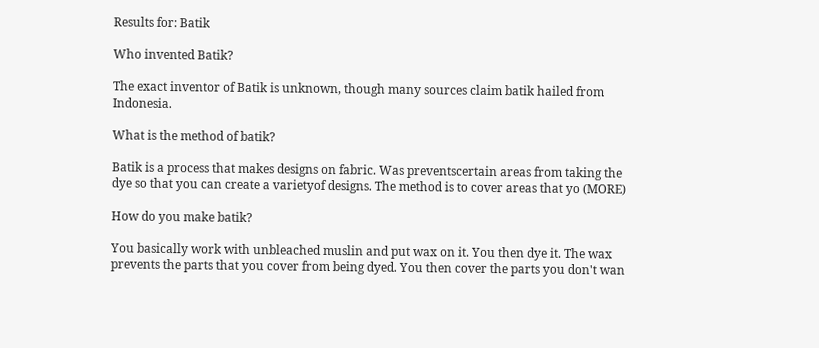Results for: Batik

Who invented Batik?

The exact inventor of Batik is unknown, though many sources claim batik hailed from Indonesia.

What is the method of batik?

Batik is a process that makes designs on fabric. Was preventscertain areas from taking the dye so that you can create a varietyof designs. The method is to cover areas that yo (MORE)

How do you make batik?

You basically work with unbleached muslin and put wax on it. You then dye it. The wax prevents the parts that you cover from being dyed. You then cover the parts you don't wan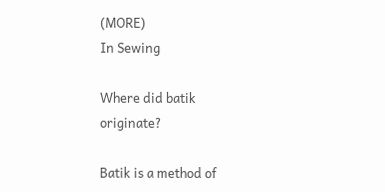(MORE)
In Sewing

Where did batik originate?

Batik is a method of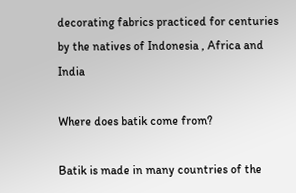decorating fabrics practiced for centuries by the natives of Indonesia , Africa and India

Where does batik come from?

Batik is made in many countries of the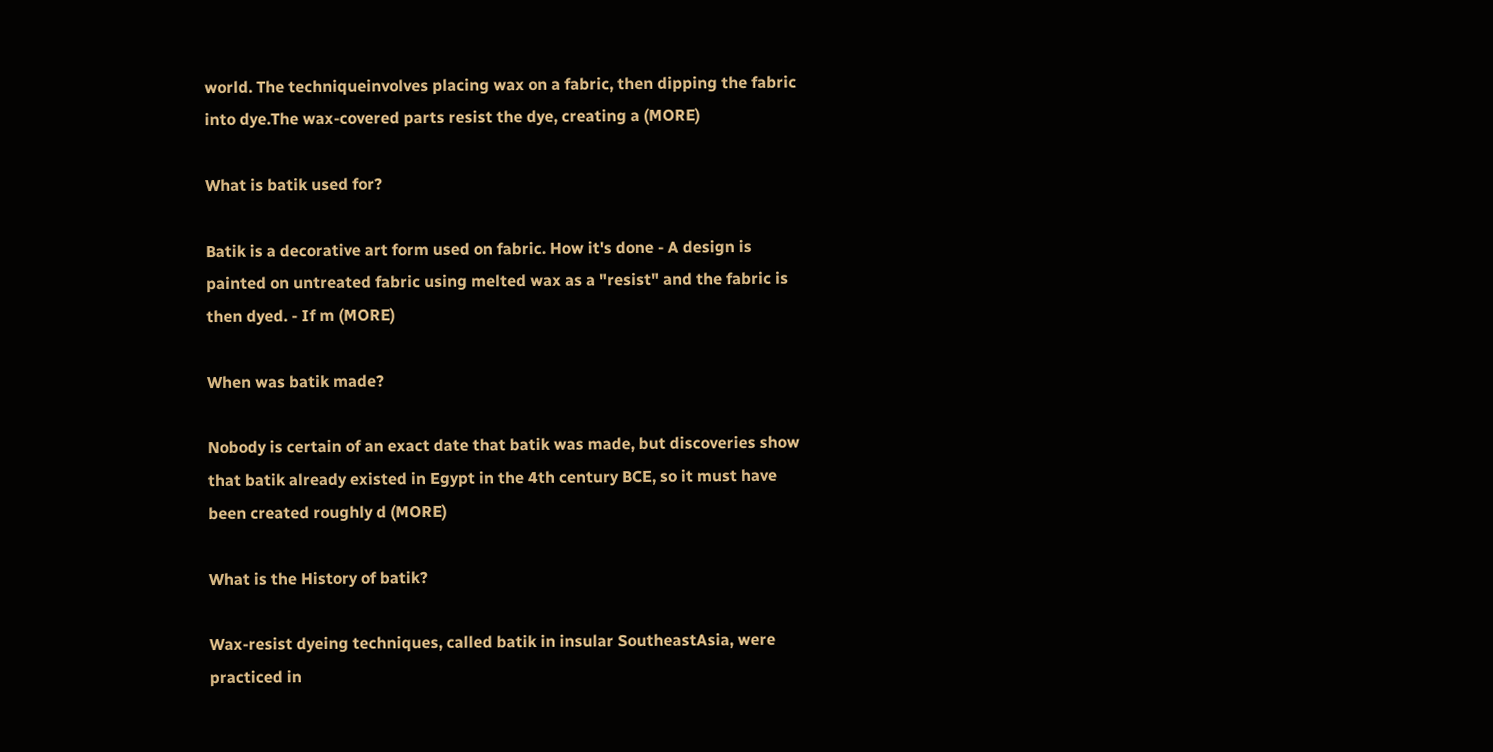world. The techniqueinvolves placing wax on a fabric, then dipping the fabric into dye.The wax-covered parts resist the dye, creating a (MORE)

What is batik used for?

Batik is a decorative art form used on fabric. How it's done - A design is painted on untreated fabric using melted wax as a "resist" and the fabric is then dyed. - If m (MORE)

When was batik made?

Nobody is certain of an exact date that batik was made, but discoveries show that batik already existed in Egypt in the 4th century BCE, so it must have been created roughly d (MORE)

What is the History of batik?

Wax-resist dyeing techniques, called batik in insular SoutheastAsia, were practiced in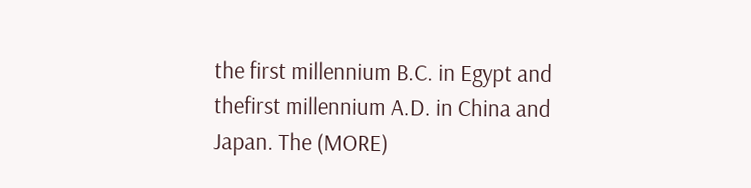the first millennium B.C. in Egypt and thefirst millennium A.D. in China and Japan. The (MORE)